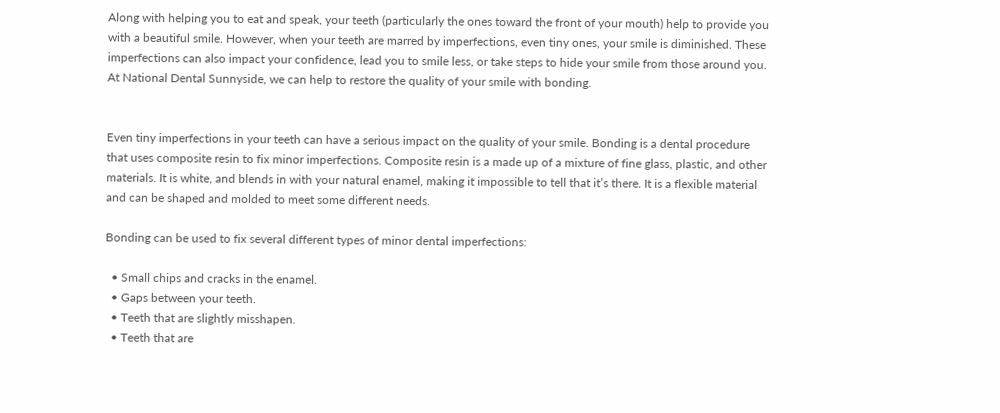Along with helping you to eat and speak, your teeth (particularly the ones toward the front of your mouth) help to provide you with a beautiful smile. However, when your teeth are marred by imperfections, even tiny ones, your smile is diminished. These imperfections can also impact your confidence, lead you to smile less, or take steps to hide your smile from those around you. At National Dental Sunnyside, we can help to restore the quality of your smile with bonding.


Even tiny imperfections in your teeth can have a serious impact on the quality of your smile. Bonding is a dental procedure that uses composite resin to fix minor imperfections. Composite resin is a made up of a mixture of fine glass, plastic, and other materials. It is white, and blends in with your natural enamel, making it impossible to tell that it’s there. It is a flexible material and can be shaped and molded to meet some different needs.

Bonding can be used to fix several different types of minor dental imperfections:

  • Small chips and cracks in the enamel.
  • Gaps between your teeth.
  • Teeth that are slightly misshapen.
  • Teeth that are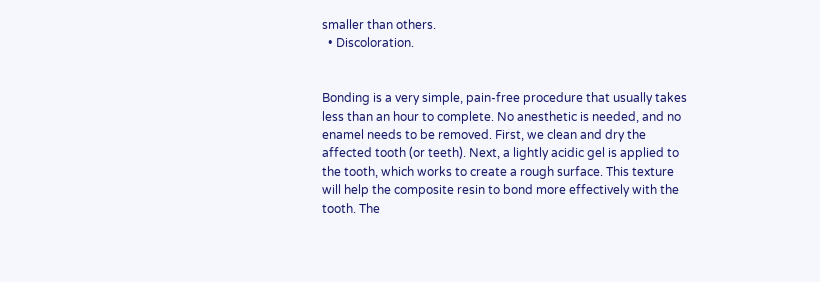smaller than others.
  • Discoloration.


Bonding is a very simple, pain-free procedure that usually takes less than an hour to complete. No anesthetic is needed, and no enamel needs to be removed. First, we clean and dry the affected tooth (or teeth). Next, a lightly acidic gel is applied to the tooth, which works to create a rough surface. This texture will help the composite resin to bond more effectively with the tooth. The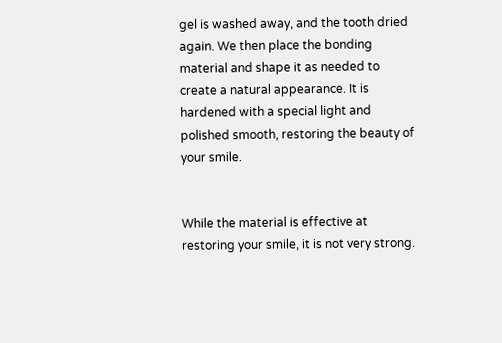gel is washed away, and the tooth dried again. We then place the bonding material and shape it as needed to create a natural appearance. It is hardened with a special light and polished smooth, restoring the beauty of your smile.


While the material is effective at restoring your smile, it is not very strong.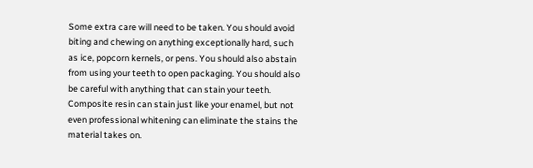Some extra care will need to be taken. You should avoid biting and chewing on anything exceptionally hard, such as ice, popcorn kernels, or pens. You should also abstain from using your teeth to open packaging. You should also be careful with anything that can stain your teeth. Composite resin can stain just like your enamel, but not even professional whitening can eliminate the stains the material takes on.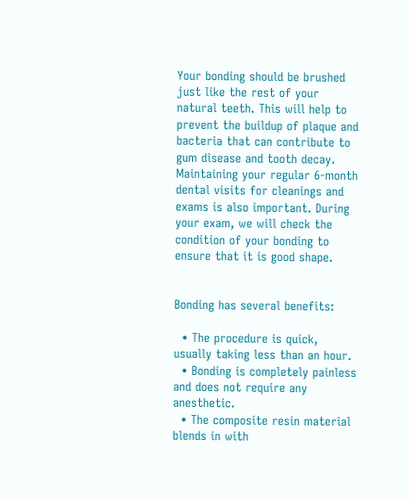Your bonding should be brushed just like the rest of your natural teeth. This will help to prevent the buildup of plaque and bacteria that can contribute to gum disease and tooth decay. Maintaining your regular 6-month dental visits for cleanings and exams is also important. During your exam, we will check the condition of your bonding to ensure that it is good shape.


Bonding has several benefits:

  • The procedure is quick, usually taking less than an hour.
  • Bonding is completely painless and does not require any anesthetic.
  • The composite resin material blends in with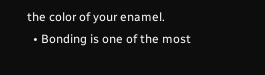the color of your enamel.
  • Bonding is one of the most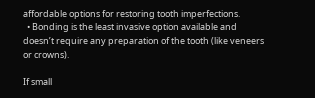affordable options for restoring tooth imperfections.
  • Bonding is the least invasive option available and doesn’t require any preparation of the tooth (like veneers or crowns).

If small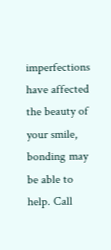imperfections have affected the beauty of your smile, bonding may be able to help. Call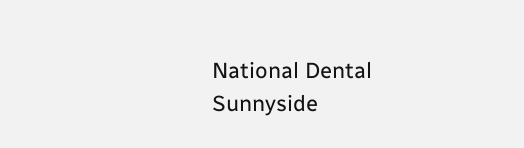National Dental Sunnyside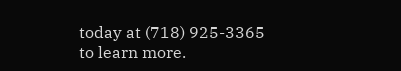today at (718) 925-3365 to learn more.